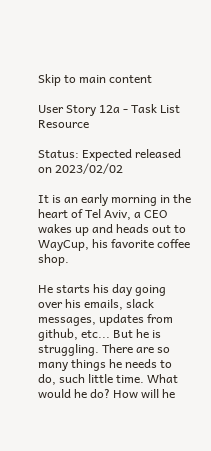Skip to main content

User Story 12a - Task List Resource

Status: Expected released on 2023/02/02

It is an early morning in the heart of Tel Aviv, a CEO wakes up and heads out to WayCup, his favorite coffee shop.

He starts his day going over his emails, slack messages, updates from github, etc... But he is struggling. There are so many things he needs to do, such little time. What would he do? How will he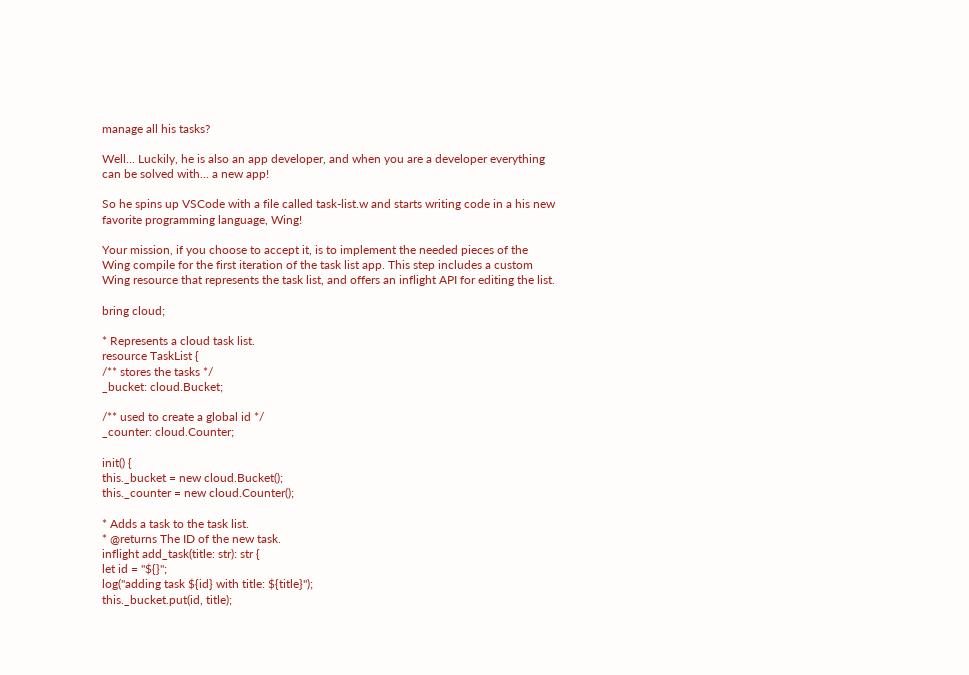manage all his tasks?

Well... Luckily, he is also an app developer, and when you are a developer everything can be solved with... a new app!

So he spins up VSCode with a file called task-list.w and starts writing code in a his new favorite programming language, Wing!

Your mission, if you choose to accept it, is to implement the needed pieces of the Wing compile for the first iteration of the task list app. This step includes a custom Wing resource that represents the task list, and offers an inflight API for editing the list.

bring cloud;

* Represents a cloud task list.
resource TaskList {
/** stores the tasks */
_bucket: cloud.Bucket;

/** used to create a global id */
_counter: cloud.Counter;

init() {
this._bucket = new cloud.Bucket();
this._counter = new cloud.Counter();

* Adds a task to the task list.
* @returns The ID of the new task.
inflight add_task(title: str): str {
let id = "${}";
log("adding task ${id} with title: ${title}");
this._bucket.put(id, title);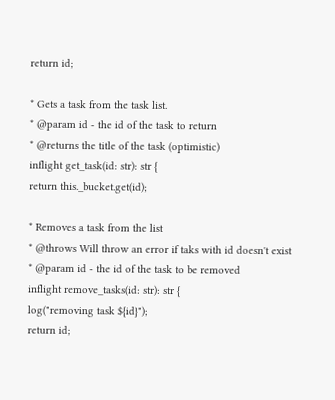return id;

* Gets a task from the task list.
* @param id - the id of the task to return
* @returns the title of the task (optimistic)
inflight get_task(id: str): str {
return this._bucket.get(id);

* Removes a task from the list
* @throws Will throw an error if taks with id doesn't exist
* @param id - the id of the task to be removed
inflight remove_tasks(id: str): str {
log("removing task ${id}");
return id;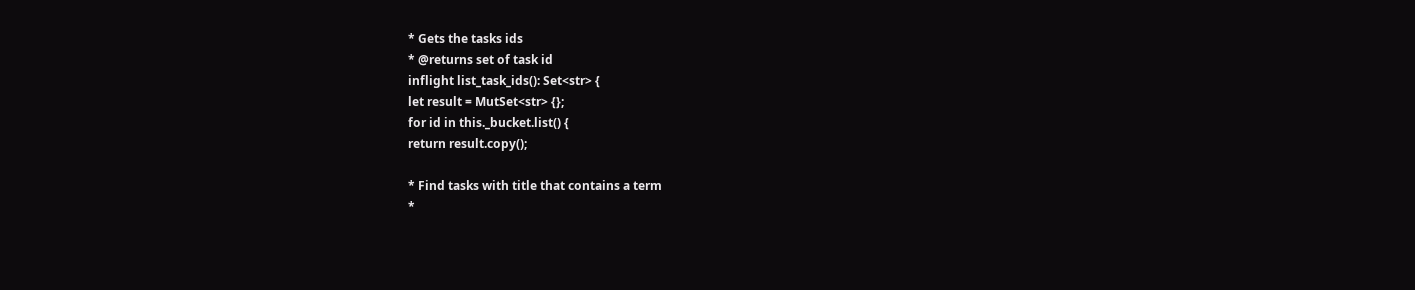* Gets the tasks ids
* @returns set of task id
inflight list_task_ids(): Set<str> {
let result = MutSet<str> {};
for id in this._bucket.list() {
return result.copy();

* Find tasks with title that contains a term
*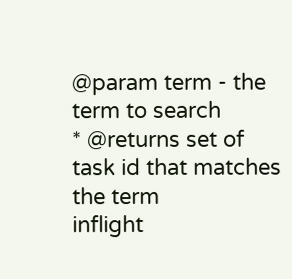@param term - the term to search
* @returns set of task id that matches the term
inflight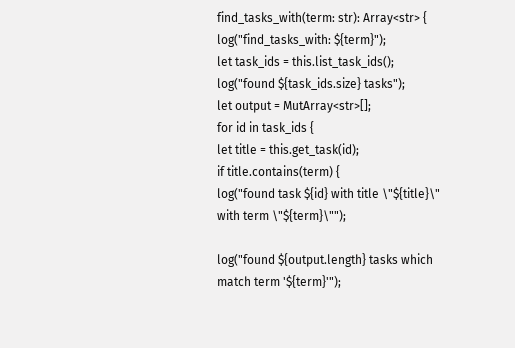find_tasks_with(term: str): Array<str> {
log("find_tasks_with: ${term}");
let task_ids = this.list_task_ids();
log("found ${task_ids.size} tasks");
let output = MutArray<str>[];
for id in task_ids {
let title = this.get_task(id);
if title.contains(term) {
log("found task ${id} with title \"${title}\" with term \"${term}\"");

log("found ${output.length} tasks which match term '${term}'");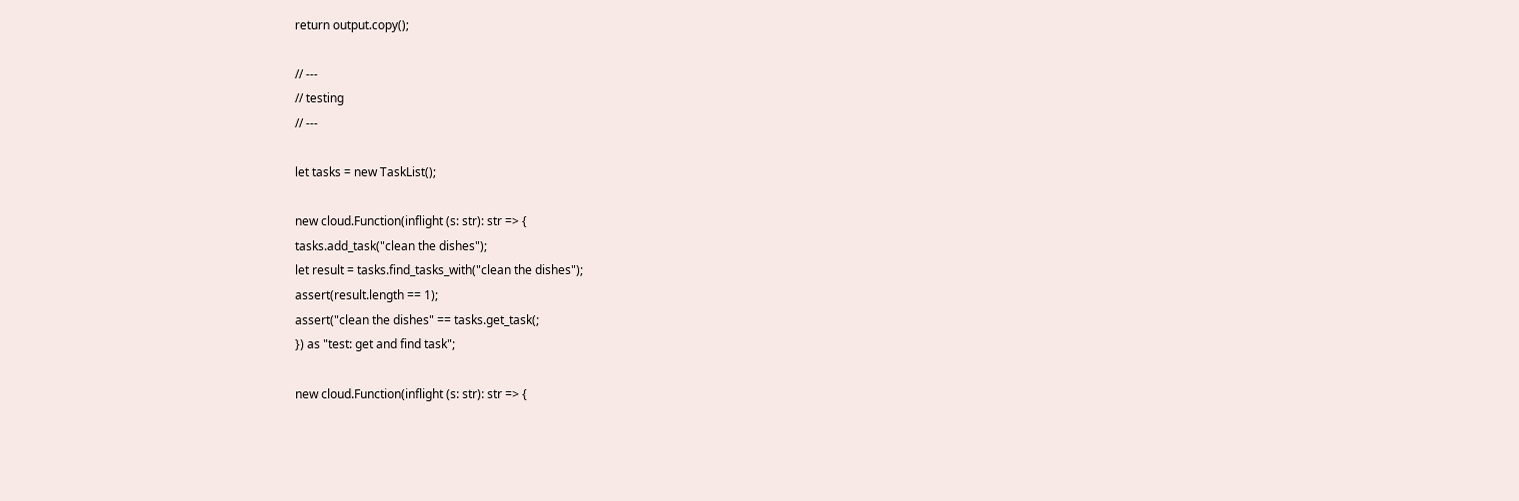return output.copy();

// ---
// testing
// ---

let tasks = new TaskList();

new cloud.Function(inflight (s: str): str => {
tasks.add_task("clean the dishes");
let result = tasks.find_tasks_with("clean the dishes");
assert(result.length == 1);
assert("clean the dishes" == tasks.get_task(;
}) as "test: get and find task";

new cloud.Function(inflight (s: str): str => {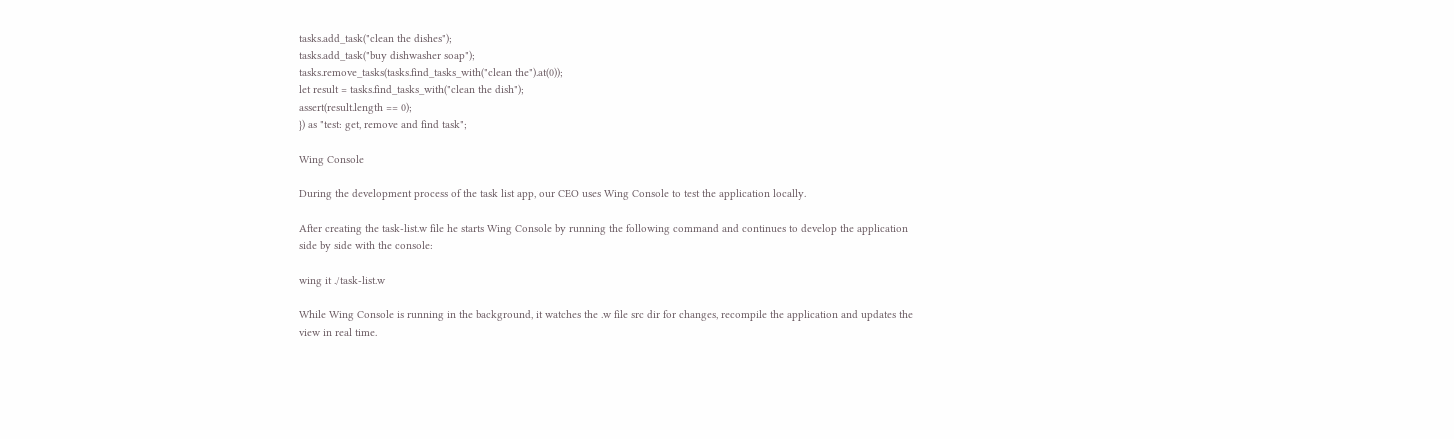tasks.add_task("clean the dishes");
tasks.add_task("buy dishwasher soap");
tasks.remove_tasks(tasks.find_tasks_with("clean the").at(0));
let result = tasks.find_tasks_with("clean the dish");
assert(result.length == 0);
}) as "test: get, remove and find task";

Wing Console

During the development process of the task list app, our CEO uses Wing Console to test the application locally.

After creating the task-list.w file he starts Wing Console by running the following command and continues to develop the application side by side with the console:

wing it ./task-list.w

While Wing Console is running in the background, it watches the .w file src dir for changes, recompile the application and updates the view in real time.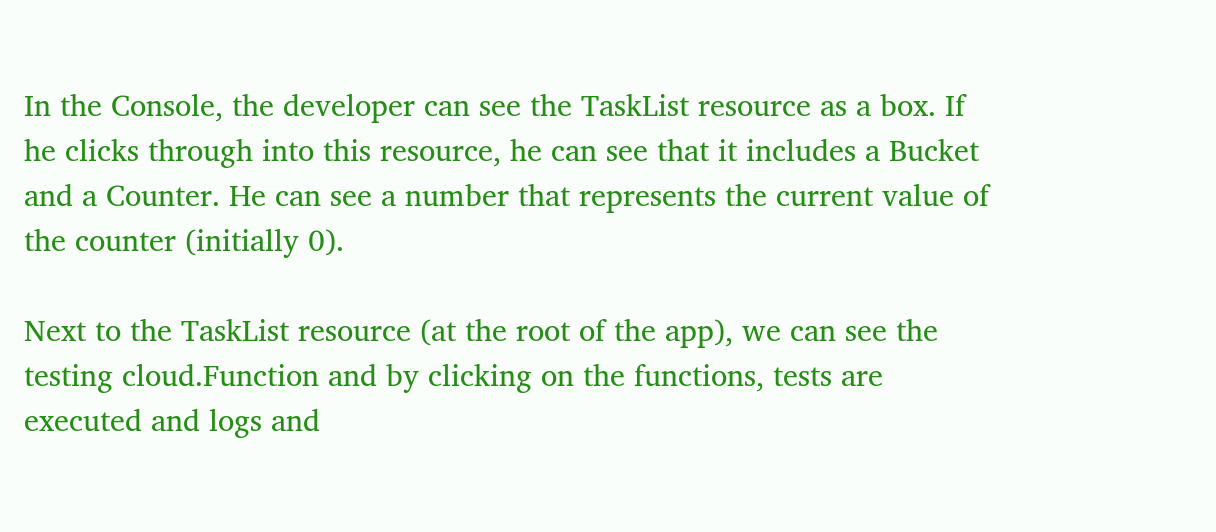In the Console, the developer can see the TaskList resource as a box. If he clicks through into this resource, he can see that it includes a Bucket and a Counter. He can see a number that represents the current value of the counter (initially 0).

Next to the TaskList resource (at the root of the app), we can see the testing cloud.Function and by clicking on the functions, tests are executed and logs and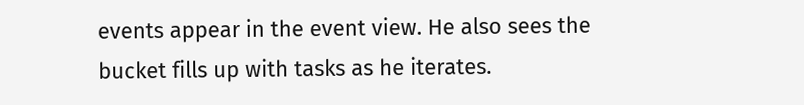events appear in the event view. He also sees the bucket fills up with tasks as he iterates.